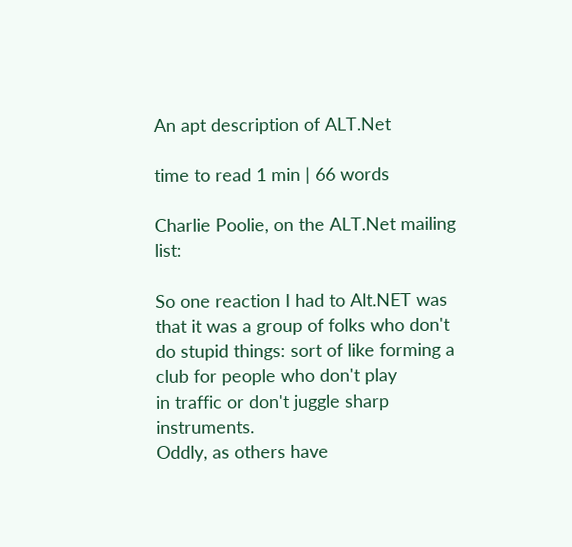An apt description of ALT.Net

time to read 1 min | 66 words

Charlie Poolie, on the ALT.Net mailing list:

So one reaction I had to Alt.NET was that it was a group of folks who don't do stupid things: sort of like forming a club for people who don't play
in traffic or don't juggle sharp instruments.
Oddly, as others have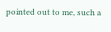pointed out to me, such a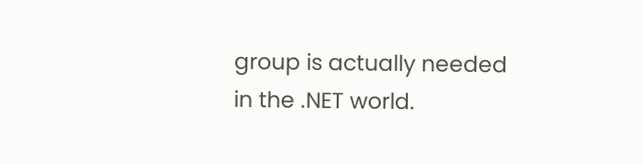group is actually needed in the .NET world.